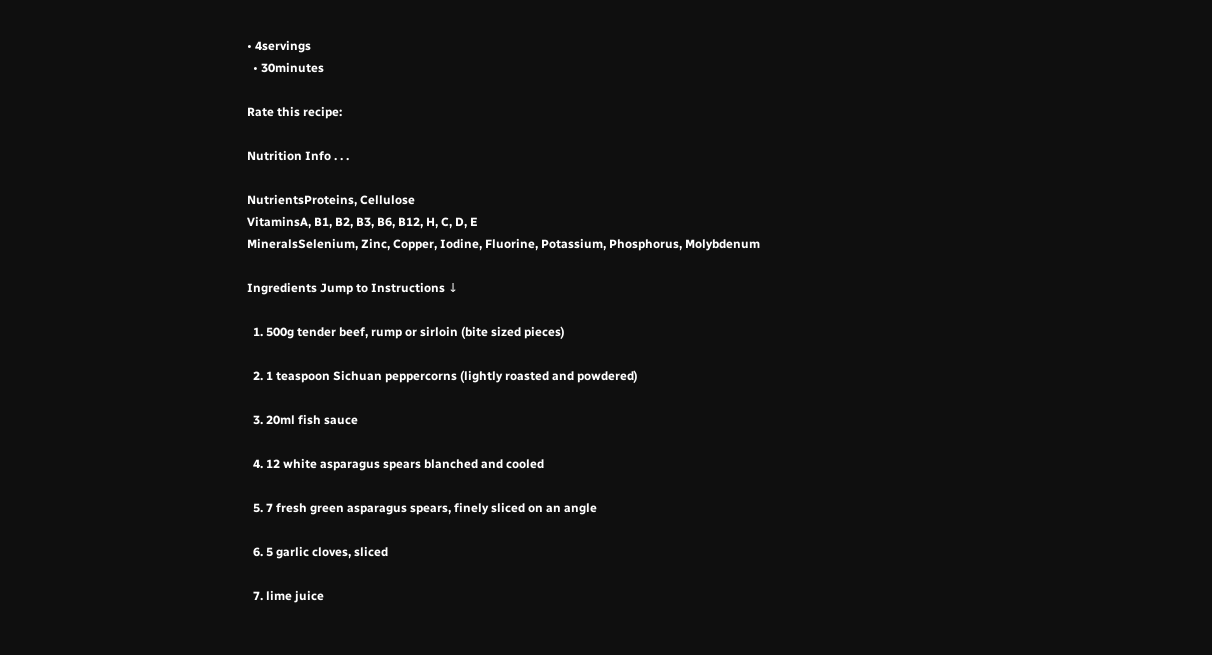• 4servings
  • 30minutes

Rate this recipe:

Nutrition Info . . .

NutrientsProteins, Cellulose
VitaminsA, B1, B2, B3, B6, B12, H, C, D, E
MineralsSelenium, Zinc, Copper, Iodine, Fluorine, Potassium, Phosphorus, Molybdenum

Ingredients Jump to Instructions ↓

  1. 500g tender beef, rump or sirloin (bite sized pieces)

  2. 1 teaspoon Sichuan peppercorns (lightly roasted and powdered)

  3. 20ml fish sauce

  4. 12 white asparagus spears blanched and cooled

  5. 7 fresh green asparagus spears, finely sliced on an angle

  6. 5 garlic cloves, sliced

  7. lime juice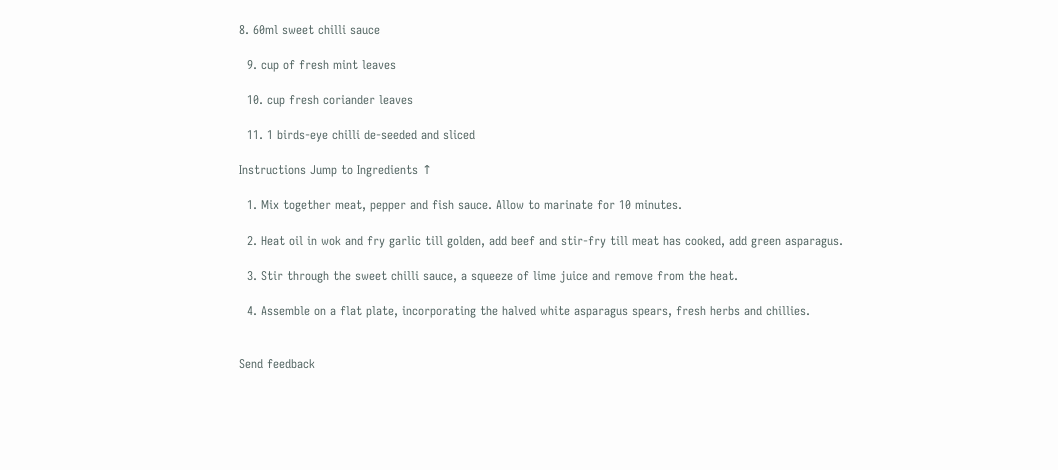8. 60ml sweet chilli sauce

  9. cup of fresh mint leaves

  10. cup fresh coriander leaves

  11. 1 birds-eye chilli de-seeded and sliced

Instructions Jump to Ingredients ↑

  1. Mix together meat, pepper and fish sauce. Allow to marinate for 10 minutes.

  2. Heat oil in wok and fry garlic till golden, add beef and stir-fry till meat has cooked, add green asparagus.

  3. Stir through the sweet chilli sauce, a squeeze of lime juice and remove from the heat.

  4. Assemble on a flat plate, incorporating the halved white asparagus spears, fresh herbs and chillies.


Send feedback